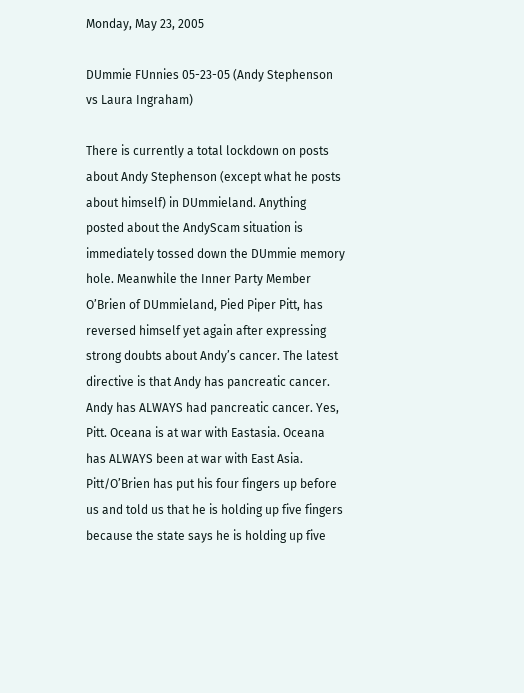Monday, May 23, 2005

DUmmie FUnnies 05-23-05 (Andy Stephenson vs Laura Ingraham)

There is currently a total lockdown on posts about Andy Stephenson (except what he posts about himself) in DUmmieland. Anything posted about the AndyScam situation is immediately tossed down the DUmmie memory hole. Meanwhile the Inner Party Member O’Brien of DUmmieland, Pied Piper Pitt, has reversed himself yet again after expressing strong doubts about Andy’s cancer. The latest directive is that Andy has pancreatic cancer. Andy has ALWAYS had pancreatic cancer. Yes, Pitt. Oceana is at war with Eastasia. Oceana has ALWAYS been at war with East Asia. Pitt/O’Brien has put his four fingers up before us and told us that he is holding up five fingers because the state says he is holding up five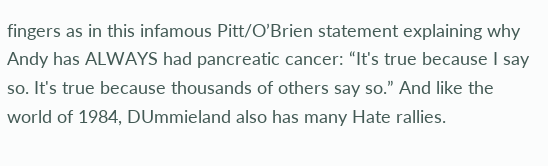fingers as in this infamous Pitt/O’Brien statement explaining why Andy has ALWAYS had pancreatic cancer: “It's true because I say so. It's true because thousands of others say so.” And like the world of 1984, DUmmieland also has many Hate rallies.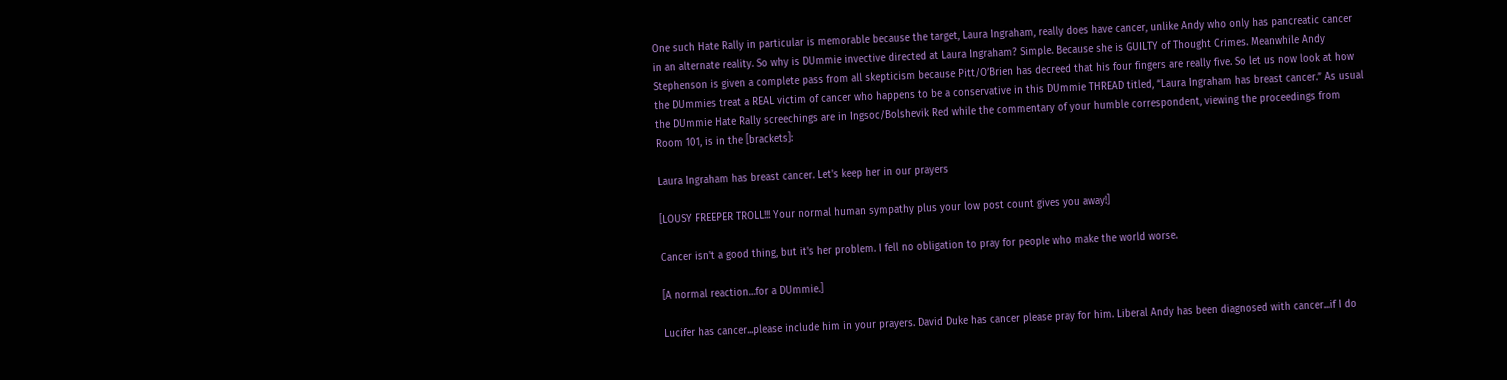One such Hate Rally in particular is memorable because the target, Laura Ingraham, really does have cancer, unlike Andy who only has pancreatic cancer in an alternate reality. So why is DUmmie invective directed at Laura Ingraham? Simple. Because she is GUILTY of Thought Crimes. Meanwhile Andy Stephenson is given a complete pass from all skepticism because Pitt/O’Brien has decreed that his four fingers are really five. So let us now look at how the DUmmies treat a REAL victim of cancer who happens to be a conservative in this DUmmie THREAD titled, “Laura Ingraham has breast cancer.” As usual the DUmmie Hate Rally screechings are in Ingsoc/Bolshevik Red while the commentary of your humble correspondent, viewing the proceedings from Room 101, is in the [brackets]:

Laura Ingraham has breast cancer. Let's keep her in our prayers

[LOUSY FREEPER TROLL!!! Your normal human sympathy plus your low post count gives you away!]

Cancer isn't a good thing, but it's her problem. I fell no obligation to pray for people who make the world worse.

[A normal reaction…for a DUmmie.]

Lucifer has cancer...please include him in your prayers. David Duke has cancer please pray for him. Liberal Andy has been diagnosed with cancer...if I do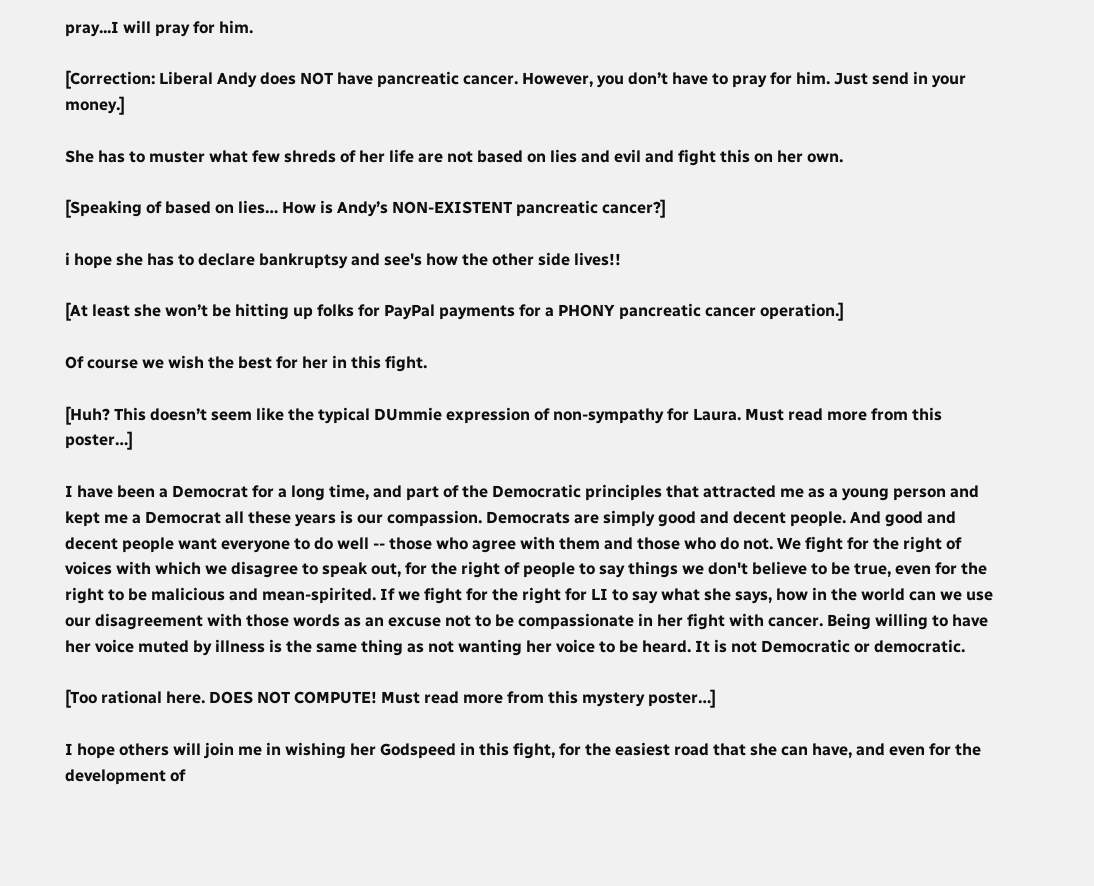pray...I will pray for him.

[Correction: Liberal Andy does NOT have pancreatic cancer. However, you don’t have to pray for him. Just send in your money.]

She has to muster what few shreds of her life are not based on lies and evil and fight this on her own.

[Speaking of based on lies… How is Andy’s NON-EXISTENT pancreatic cancer?]

i hope she has to declare bankruptsy and see's how the other side lives!!

[At least she won’t be hitting up folks for PayPal payments for a PHONY pancreatic cancer operation.]

Of course we wish the best for her in this fight.

[Huh? This doesn’t seem like the typical DUmmie expression of non-sympathy for Laura. Must read more from this poster…]

I have been a Democrat for a long time, and part of the Democratic principles that attracted me as a young person and kept me a Democrat all these years is our compassion. Democrats are simply good and decent people. And good and decent people want everyone to do well -- those who agree with them and those who do not. We fight for the right of voices with which we disagree to speak out, for the right of people to say things we don't believe to be true, even for the right to be malicious and mean-spirited. If we fight for the right for LI to say what she says, how in the world can we use our disagreement with those words as an excuse not to be compassionate in her fight with cancer. Being willing to have her voice muted by illness is the same thing as not wanting her voice to be heard. It is not Democratic or democratic.

[Too rational here. DOES NOT COMPUTE! Must read more from this mystery poster…]

I hope others will join me in wishing her Godspeed in this fight, for the easiest road that she can have, and even for the development of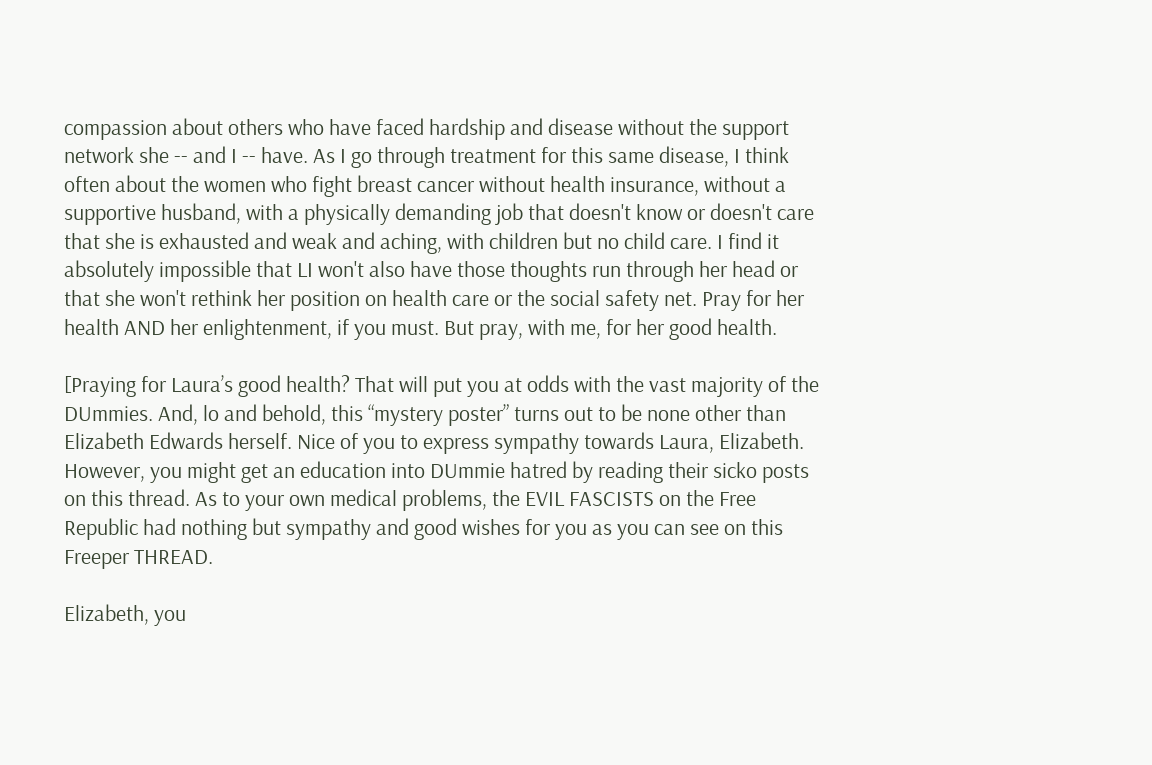compassion about others who have faced hardship and disease without the support network she -- and I -- have. As I go through treatment for this same disease, I think often about the women who fight breast cancer without health insurance, without a supportive husband, with a physically demanding job that doesn't know or doesn't care that she is exhausted and weak and aching, with children but no child care. I find it absolutely impossible that LI won't also have those thoughts run through her head or that she won't rethink her position on health care or the social safety net. Pray for her health AND her enlightenment, if you must. But pray, with me, for her good health.

[Praying for Laura’s good health? That will put you at odds with the vast majority of the DUmmies. And, lo and behold, this “mystery poster” turns out to be none other than Elizabeth Edwards herself. Nice of you to express sympathy towards Laura, Elizabeth. However, you might get an education into DUmmie hatred by reading their sicko posts on this thread. As to your own medical problems, the EVIL FASCISTS on the Free Republic had nothing but sympathy and good wishes for you as you can see on this Freeper THREAD.

Elizabeth, you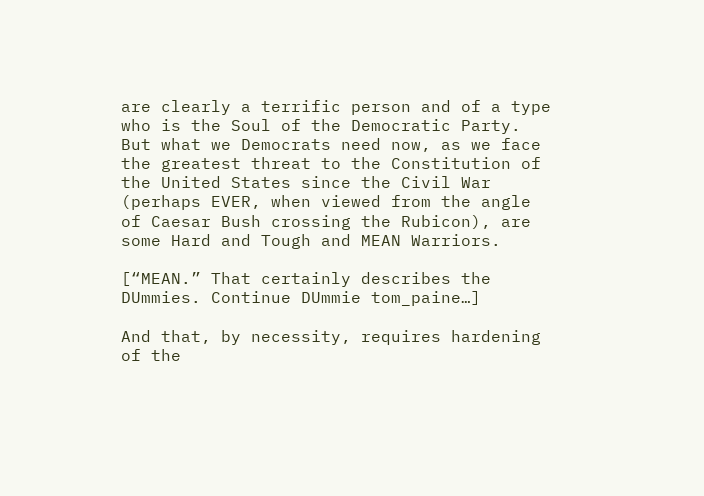are clearly a terrific person and of a type who is the Soul of the Democratic Party. But what we Democrats need now, as we face the greatest threat to the Constitution of the United States since the Civil War (perhaps EVER, when viewed from the angle of Caesar Bush crossing the Rubicon), are some Hard and Tough and MEAN Warriors.

[“MEAN.” That certainly describes the DUmmies. Continue DUmmie tom_paine…]

And that, by necessity, requires hardening of the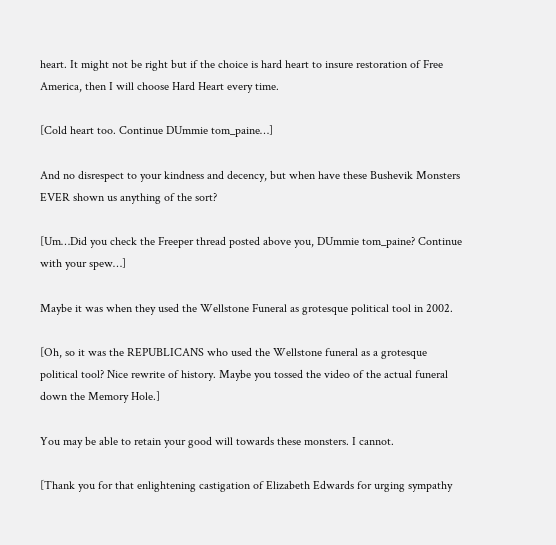heart. It might not be right but if the choice is hard heart to insure restoration of Free America, then I will choose Hard Heart every time.

[Cold heart too. Continue DUmmie tom_paine…]

And no disrespect to your kindness and decency, but when have these Bushevik Monsters EVER shown us anything of the sort?

[Um…Did you check the Freeper thread posted above you, DUmmie tom_paine? Continue with your spew…]

Maybe it was when they used the Wellstone Funeral as grotesque political tool in 2002.

[Oh, so it was the REPUBLICANS who used the Wellstone funeral as a grotesque political tool? Nice rewrite of history. Maybe you tossed the video of the actual funeral down the Memory Hole.]

You may be able to retain your good will towards these monsters. I cannot.

[Thank you for that enlightening castigation of Elizabeth Edwards for urging sympathy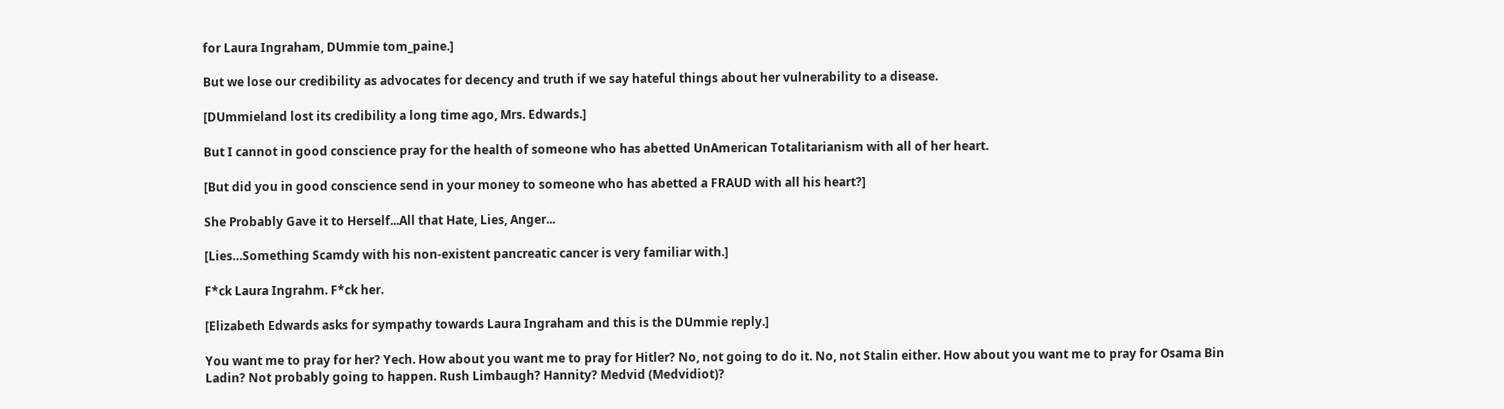for Laura Ingraham, DUmmie tom_paine.]

But we lose our credibility as advocates for decency and truth if we say hateful things about her vulnerability to a disease.

[DUmmieland lost its credibility a long time ago, Mrs. Edwards.]

But I cannot in good conscience pray for the health of someone who has abetted UnAmerican Totalitarianism with all of her heart.

[But did you in good conscience send in your money to someone who has abetted a FRAUD with all his heart?]

She Probably Gave it to Herself...All that Hate, Lies, Anger...

[Lies…Something Scamdy with his non-existent pancreatic cancer is very familiar with.]

F*ck Laura Ingrahm. F*ck her.

[Elizabeth Edwards asks for sympathy towards Laura Ingraham and this is the DUmmie reply.]

You want me to pray for her? Yech. How about you want me to pray for Hitler? No, not going to do it. No, not Stalin either. How about you want me to pray for Osama Bin Ladin? Not probably going to happen. Rush Limbaugh? Hannity? Medvid (Medvidiot)?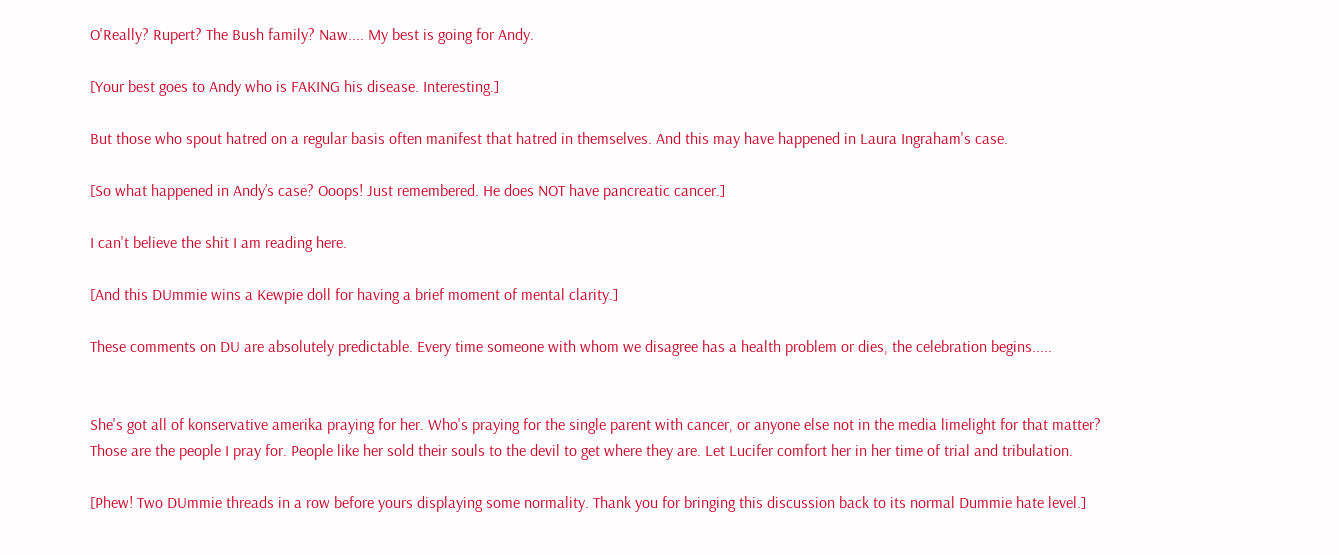O'Really? Rupert? The Bush family? Naw.... My best is going for Andy.

[Your best goes to Andy who is FAKING his disease. Interesting.]

But those who spout hatred on a regular basis often manifest that hatred in themselves. And this may have happened in Laura Ingraham's case.

[So what happened in Andy’s case? Ooops! Just remembered. He does NOT have pancreatic cancer.]

I can't believe the shit I am reading here.

[And this DUmmie wins a Kewpie doll for having a brief moment of mental clarity.]

These comments on DU are absolutely predictable. Every time someone with whom we disagree has a health problem or dies, the celebration begins.....


She's got all of konservative amerika praying for her. Who's praying for the single parent with cancer, or anyone else not in the media limelight for that matter? Those are the people I pray for. People like her sold their souls to the devil to get where they are. Let Lucifer comfort her in her time of trial and tribulation.

[Phew! Two DUmmie threads in a row before yours displaying some normality. Thank you for bringing this discussion back to its normal Dummie hate level.]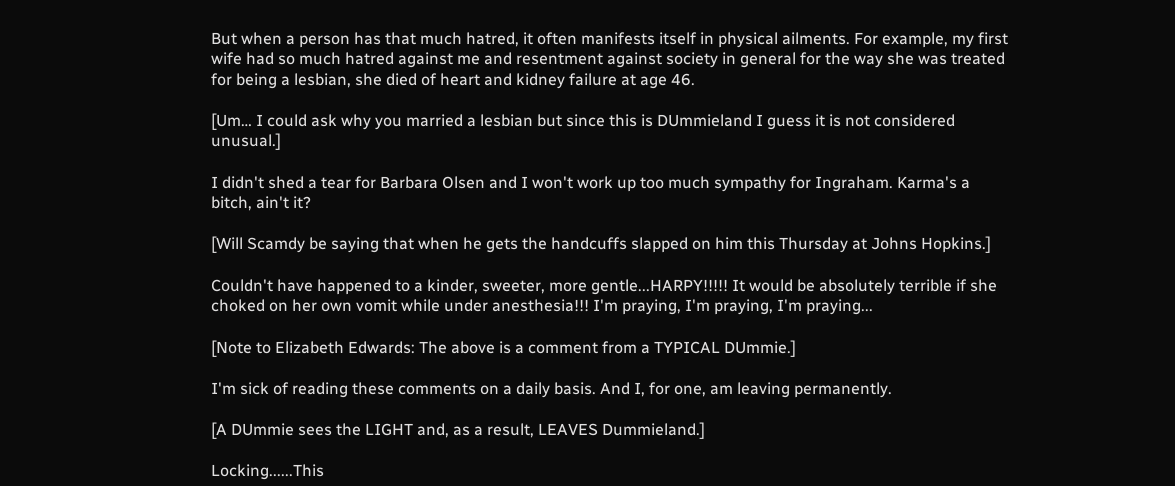But when a person has that much hatred, it often manifests itself in physical ailments. For example, my first wife had so much hatred against me and resentment against society in general for the way she was treated for being a lesbian, she died of heart and kidney failure at age 46.

[Um… I could ask why you married a lesbian but since this is DUmmieland I guess it is not considered unusual.]

I didn't shed a tear for Barbara Olsen and I won't work up too much sympathy for Ingraham. Karma's a bitch, ain't it?

[Will Scamdy be saying that when he gets the handcuffs slapped on him this Thursday at Johns Hopkins.]

Couldn't have happened to a kinder, sweeter, more gentle...HARPY!!!!! It would be absolutely terrible if she choked on her own vomit while under anesthesia!!! I'm praying, I'm praying, I'm praying...

[Note to Elizabeth Edwards: The above is a comment from a TYPICAL DUmmie.]

I'm sick of reading these comments on a daily basis. And I, for one, am leaving permanently.

[A DUmmie sees the LIGHT and, as a result, LEAVES Dummieland.]

Locking......This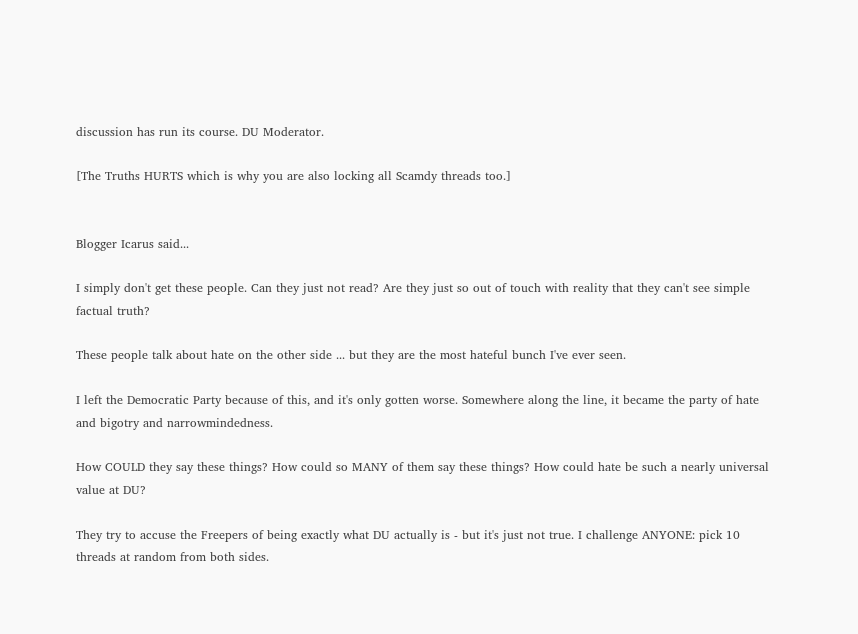discussion has run its course. DU Moderator.

[The Truths HURTS which is why you are also locking all Scamdy threads too.]


Blogger Icarus said...

I simply don't get these people. Can they just not read? Are they just so out of touch with reality that they can't see simple factual truth?

These people talk about hate on the other side ... but they are the most hateful bunch I've ever seen.

I left the Democratic Party because of this, and it's only gotten worse. Somewhere along the line, it became the party of hate and bigotry and narrowmindedness.

How COULD they say these things? How could so MANY of them say these things? How could hate be such a nearly universal value at DU?

They try to accuse the Freepers of being exactly what DU actually is - but it's just not true. I challenge ANYONE: pick 10 threads at random from both sides.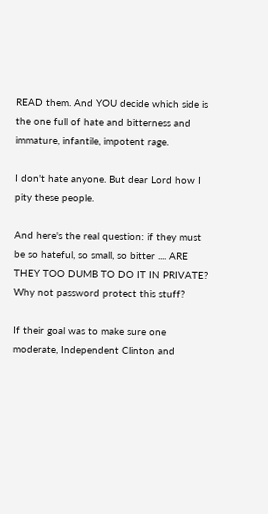READ them. And YOU decide which side is the one full of hate and bitterness and immature, infantile, impotent rage.

I don't hate anyone. But dear Lord how I pity these people.

And here's the real question: if they must be so hateful, so small, so bitter .... ARE THEY TOO DUMB TO DO IT IN PRIVATE? Why not password protect this stuff?

If their goal was to make sure one moderate, Independent Clinton and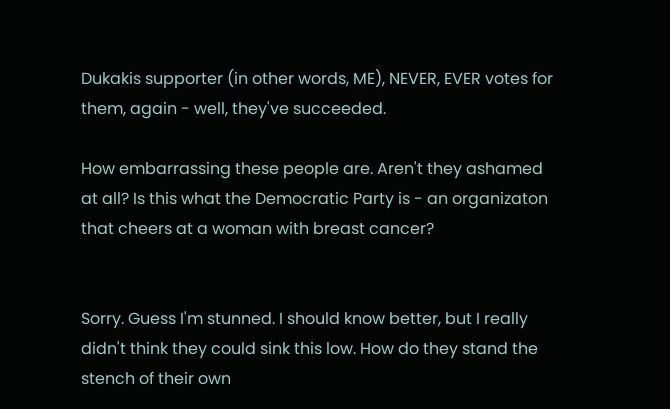Dukakis supporter (in other words, ME), NEVER, EVER votes for them, again - well, they've succeeded.

How embarrassing these people are. Aren't they ashamed at all? Is this what the Democratic Party is - an organizaton that cheers at a woman with breast cancer?


Sorry. Guess I'm stunned. I should know better, but I really didn't think they could sink this low. How do they stand the stench of their own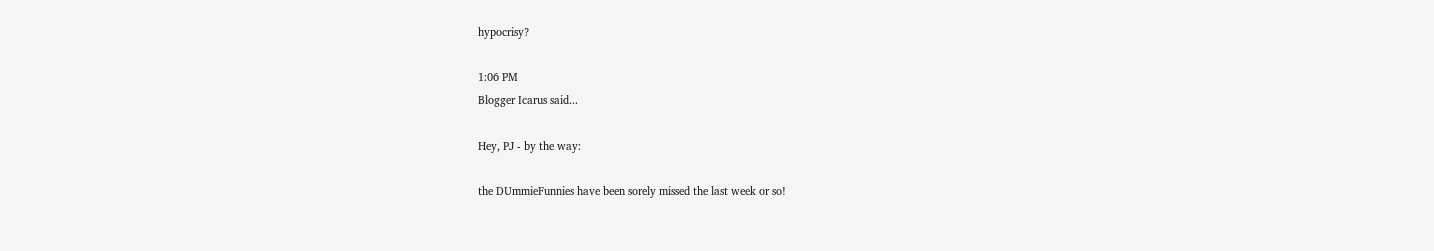hypocrisy?

1:06 PM
Blogger Icarus said...

Hey, PJ - by the way:

the DUmmieFunnies have been sorely missed the last week or so!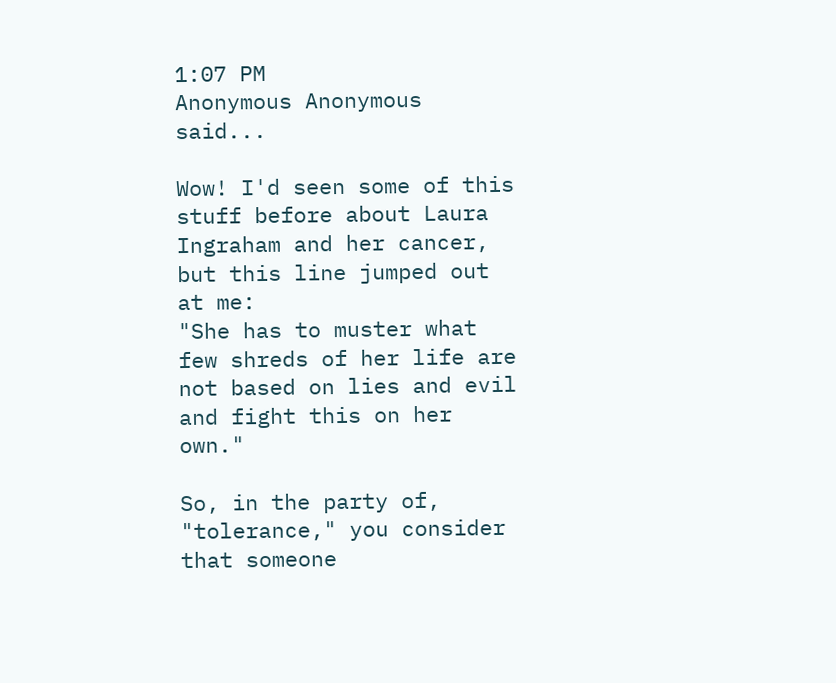1:07 PM
Anonymous Anonymous said...

Wow! I'd seen some of this stuff before about Laura Ingraham and her cancer, but this line jumped out at me:
"She has to muster what few shreds of her life are not based on lies and evil and fight this on her own."

So, in the party of, "tolerance," you consider that someone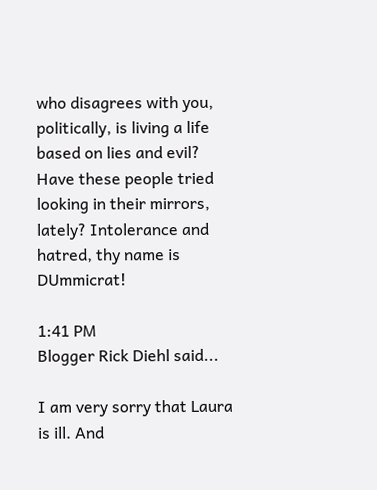who disagrees with you, politically, is living a life based on lies and evil? Have these people tried looking in their mirrors, lately? Intolerance and hatred, thy name is DUmmicrat!

1:41 PM
Blogger Rick Diehl said...

I am very sorry that Laura is ill. And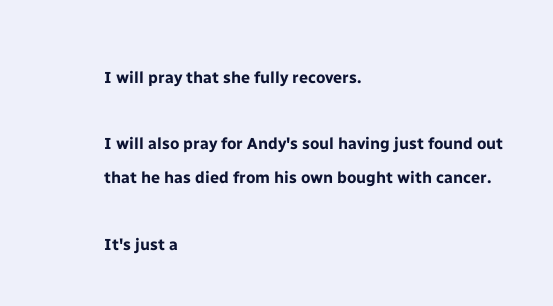I will pray that she fully recovers.

I will also pray for Andy's soul having just found out that he has died from his own bought with cancer.

It's just a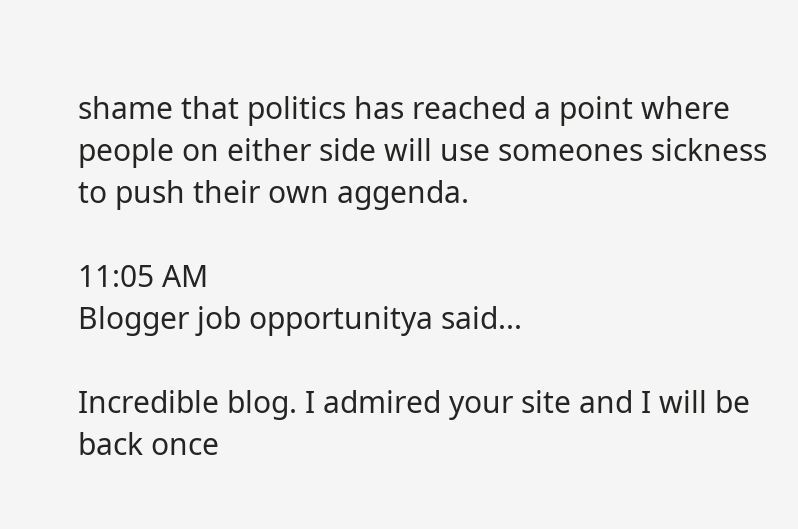shame that politics has reached a point where people on either side will use someones sickness to push their own aggenda.

11:05 AM
Blogger job opportunitya said...

Incredible blog. I admired your site and I will be
back once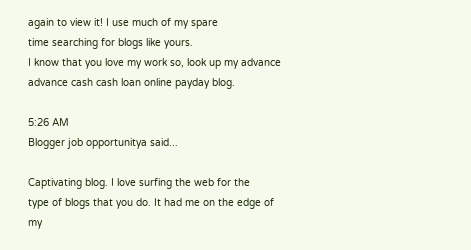again to view it! I use much of my spare
time searching for blogs like yours.
I know that you love my work so, look up my advance advance cash cash loan online payday blog.

5:26 AM
Blogger job opportunitya said...

Captivating blog. I love surfing the web for the
type of blogs that you do. It had me on the edge of my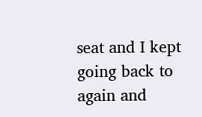seat and I kept going back to again and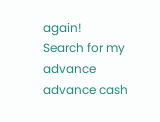again!
Search for my advance advance cash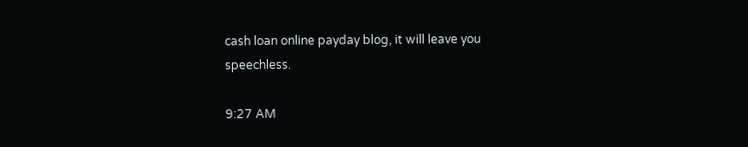cash loan online payday blog, it will leave you speechless.

9:27 AM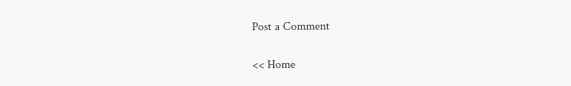Post a Comment

<< Home